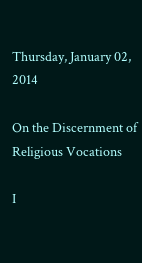Thursday, January 02, 2014

On the Discernment of Religious Vocations

I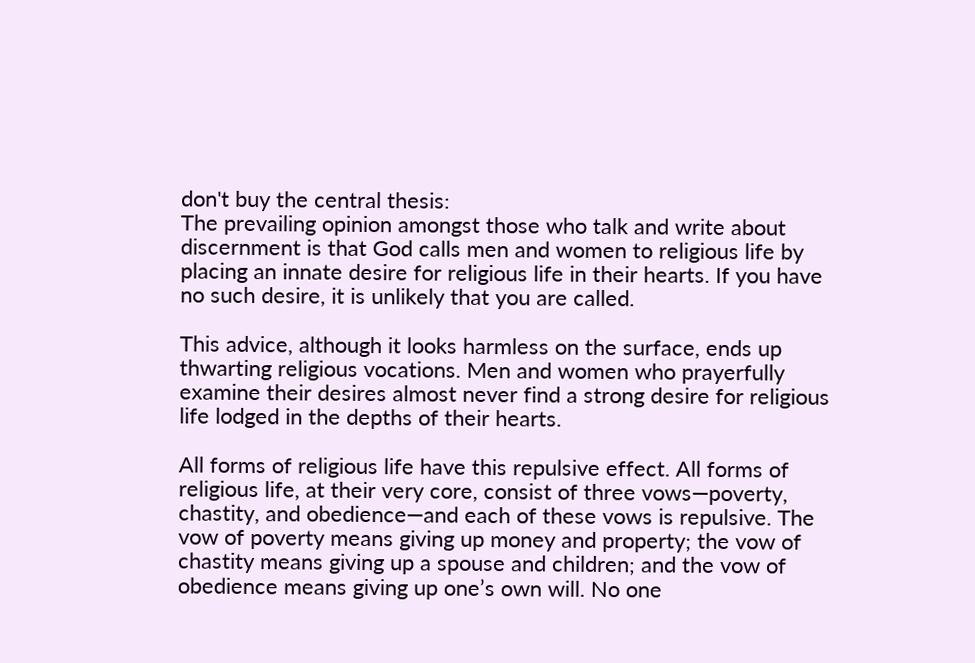don't buy the central thesis:
The prevailing opinion amongst those who talk and write about discernment is that God calls men and women to religious life by placing an innate desire for religious life in their hearts. If you have no such desire, it is unlikely that you are called.

This advice, although it looks harmless on the surface, ends up thwarting religious vocations. Men and women who prayerfully examine their desires almost never find a strong desire for religious life lodged in the depths of their hearts.

All forms of religious life have this repulsive effect. All forms of religious life, at their very core, consist of three vows—poverty, chastity, and obedience—and each of these vows is repulsive. The vow of poverty means giving up money and property; the vow of chastity means giving up a spouse and children; and the vow of obedience means giving up one’s own will. No one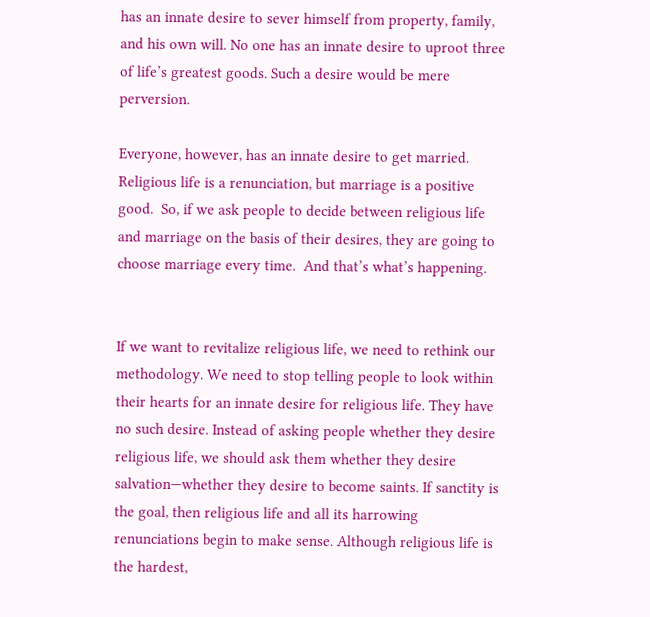has an innate desire to sever himself from property, family, and his own will. No one has an innate desire to uproot three of life’s greatest goods. Such a desire would be mere perversion.

Everyone, however, has an innate desire to get married.  Religious life is a renunciation, but marriage is a positive good.  So, if we ask people to decide between religious life and marriage on the basis of their desires, they are going to choose marriage every time.  And that’s what’s happening.


If we want to revitalize religious life, we need to rethink our methodology. We need to stop telling people to look within their hearts for an innate desire for religious life. They have no such desire. Instead of asking people whether they desire religious life, we should ask them whether they desire salvation—whether they desire to become saints. If sanctity is the goal, then religious life and all its harrowing renunciations begin to make sense. Although religious life is the hardest,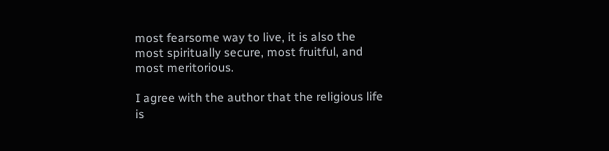most fearsome way to live, it is also the most spiritually secure, most fruitful, and most meritorious.

I agree with the author that the religious life is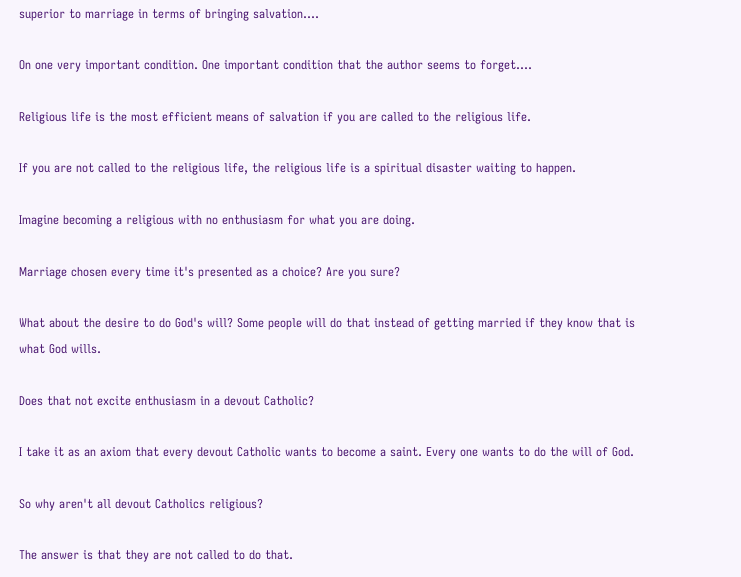superior to marriage in terms of bringing salvation....

On one very important condition. One important condition that the author seems to forget....

Religious life is the most efficient means of salvation if you are called to the religious life.

If you are not called to the religious life, the religious life is a spiritual disaster waiting to happen.

Imagine becoming a religious with no enthusiasm for what you are doing.

Marriage chosen every time it's presented as a choice? Are you sure?

What about the desire to do God's will? Some people will do that instead of getting married if they know that is what God wills.

Does that not excite enthusiasm in a devout Catholic?

I take it as an axiom that every devout Catholic wants to become a saint. Every one wants to do the will of God.

So why aren't all devout Catholics religious?

The answer is that they are not called to do that.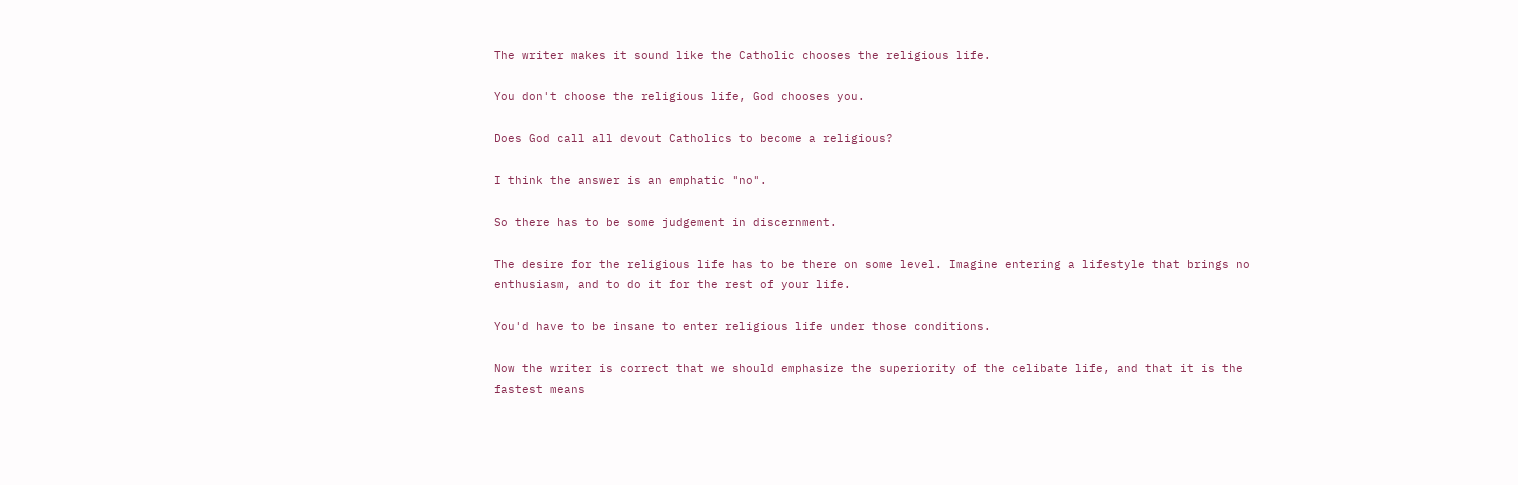The writer makes it sound like the Catholic chooses the religious life.

You don't choose the religious life, God chooses you.

Does God call all devout Catholics to become a religious?

I think the answer is an emphatic "no".

So there has to be some judgement in discernment.

The desire for the religious life has to be there on some level. Imagine entering a lifestyle that brings no enthusiasm, and to do it for the rest of your life.

You'd have to be insane to enter religious life under those conditions.

Now the writer is correct that we should emphasize the superiority of the celibate life, and that it is the fastest means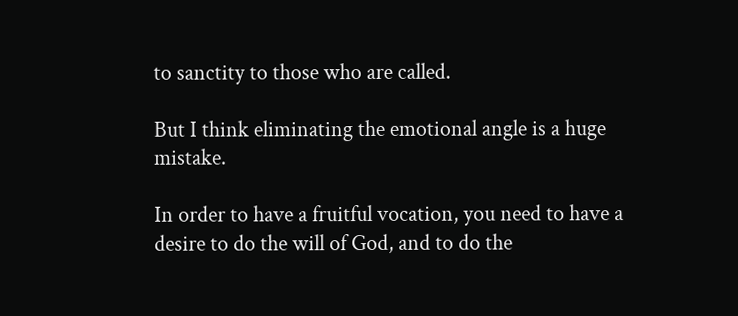to sanctity to those who are called.

But I think eliminating the emotional angle is a huge mistake.

In order to have a fruitful vocation, you need to have a desire to do the will of God, and to do the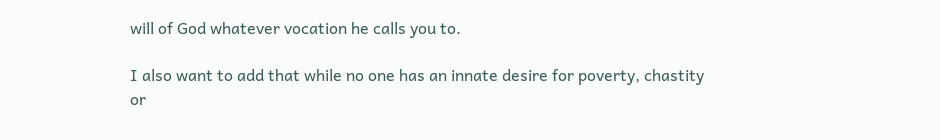will of God whatever vocation he calls you to.

I also want to add that while no one has an innate desire for poverty, chastity or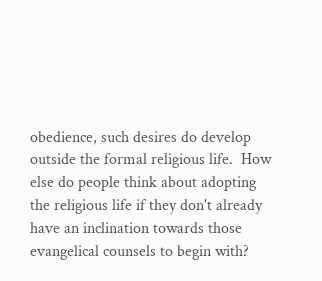obedience, such desires do develop outside the formal religious life.  How else do people think about adopting the religious life if they don't already have an inclination towards those evangelical counsels to begin with?